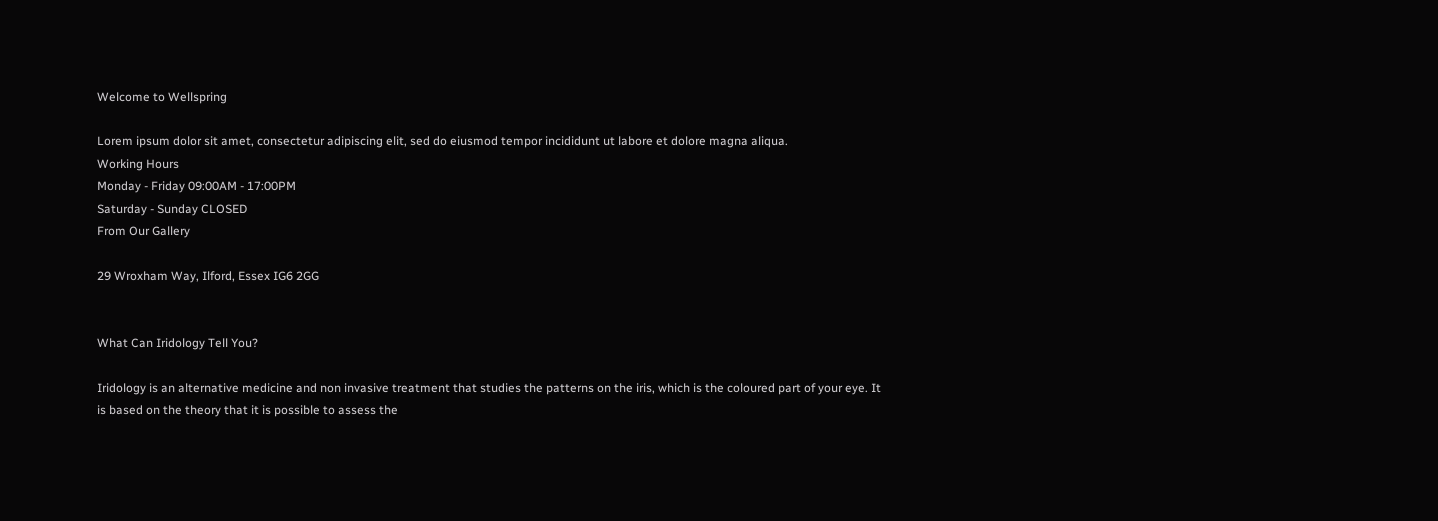Welcome to Wellspring

Lorem ipsum dolor sit amet, consectetur adipiscing elit, sed do eiusmod tempor incididunt ut labore et dolore magna aliqua.
Working Hours
Monday - Friday 09:00AM - 17:00PM
Saturday - Sunday CLOSED
From Our Gallery

29 Wroxham Way, Ilford, Essex IG6 2GG


What Can Iridology Tell You?

Iridology is an alternative medicine and non invasive treatment that studies the patterns on the iris, which is the coloured part of your eye. It is based on the theory that it is possible to assess the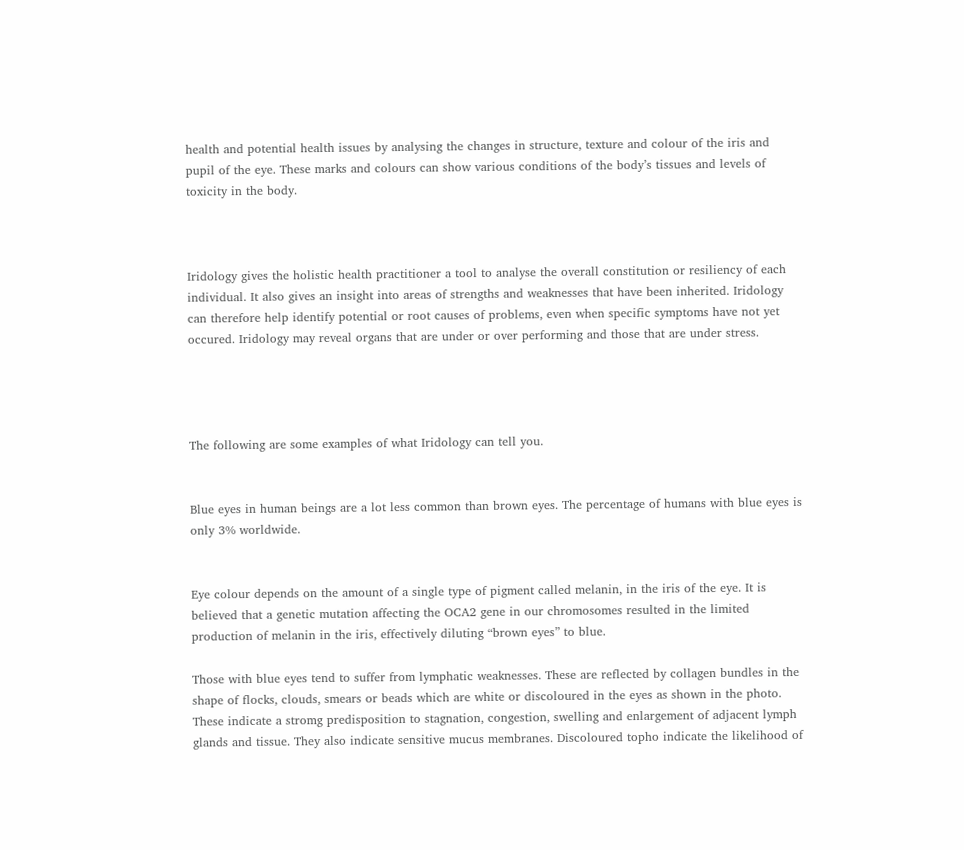health and potential health issues by analysing the changes in structure, texture and colour of the iris and pupil of the eye. These marks and colours can show various conditions of the body’s tissues and levels of toxicity in the body.



Iridology gives the holistic health practitioner a tool to analyse the overall constitution or resiliency of each individual. It also gives an insight into areas of strengths and weaknesses that have been inherited. Iridology can therefore help identify potential or root causes of problems, even when specific symptoms have not yet occured. Iridology may reveal organs that are under or over performing and those that are under stress.




The following are some examples of what Iridology can tell you.


Blue eyes in human beings are a lot less common than brown eyes. The percentage of humans with blue eyes is only 3% worldwide.


Eye colour depends on the amount of a single type of pigment called melanin, in the iris of the eye. It is believed that a genetic mutation affecting the OCA2 gene in our chromosomes resulted in the limited production of melanin in the iris, effectively diluting “brown eyes” to blue.

Those with blue eyes tend to suffer from lymphatic weaknesses. These are reflected by collagen bundles in the shape of flocks, clouds, smears or beads which are white or discoloured in the eyes as shown in the photo. These indicate a stromg predisposition to stagnation, congestion, swelling and enlargement of adjacent lymph glands and tissue. They also indicate sensitive mucus membranes. Discoloured topho indicate the likelihood of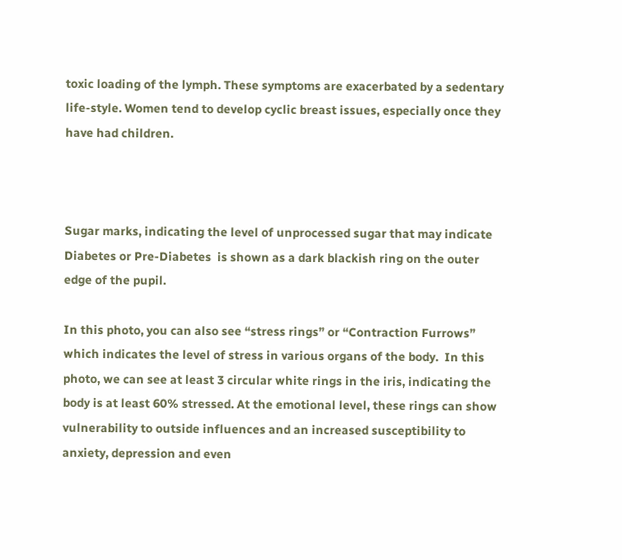toxic loading of the lymph. These symptoms are exacerbated by a sedentary life-style. Women tend to develop cyclic breast issues, especially once they have had children.



Sugar marks, indicating the level of unprocessed sugar that may indicate Diabetes or Pre-Diabetes  is shown as a dark blackish ring on the outer edge of the pupil.

In this photo, you can also see “stress rings” or “Contraction Furrows” which indicates the level of stress in various organs of the body.  In this photo, we can see at least 3 circular white rings in the iris, indicating the body is at least 60% stressed. At the emotional level, these rings can show vulnerability to outside influences and an increased susceptibility to anxiety, depression and even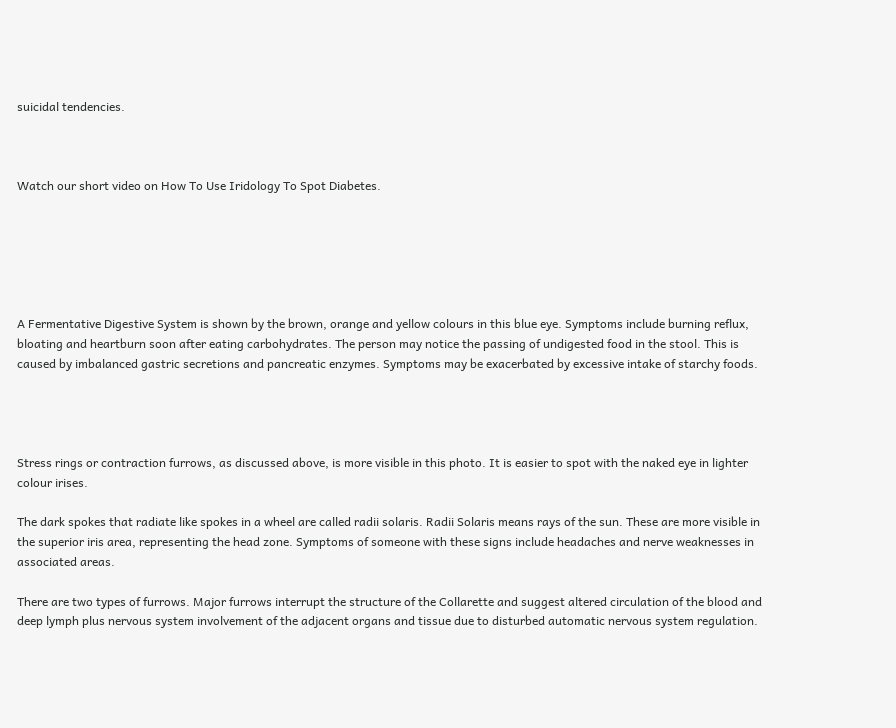suicidal tendencies.



Watch our short video on How To Use Iridology To Spot Diabetes.






A Fermentative Digestive System is shown by the brown, orange and yellow colours in this blue eye. Symptoms include burning reflux, bloating and heartburn soon after eating carbohydrates. The person may notice the passing of undigested food in the stool. This is caused by imbalanced gastric secretions and pancreatic enzymes. Symptoms may be exacerbated by excessive intake of starchy foods.




Stress rings or contraction furrows, as discussed above, is more visible in this photo. It is easier to spot with the naked eye in lighter colour irises.

The dark spokes that radiate like spokes in a wheel are called radii solaris. Radii Solaris means rays of the sun. These are more visible in the superior iris area, representing the head zone. Symptoms of someone with these signs include headaches and nerve weaknesses in associated areas.

There are two types of furrows. Major furrows interrupt the structure of the Collarette and suggest altered circulation of the blood and deep lymph plus nervous system involvement of the adjacent organs and tissue due to disturbed automatic nervous system regulation.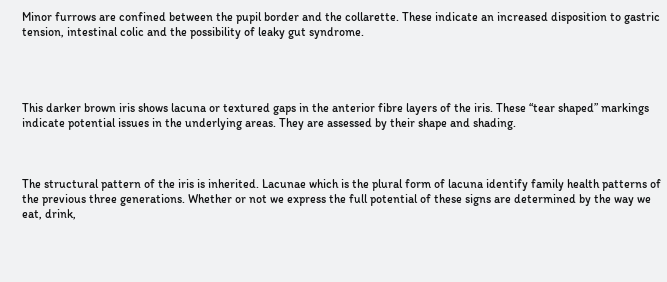Minor furrows are confined between the pupil border and the collarette. These indicate an increased disposition to gastric tension, intestinal colic and the possibility of leaky gut syndrome.




This darker brown iris shows lacuna or textured gaps in the anterior fibre layers of the iris. These “tear shaped” markings indicate potential issues in the underlying areas. They are assessed by their shape and shading.



The structural pattern of the iris is inherited. Lacunae which is the plural form of lacuna identify family health patterns of the previous three generations. Whether or not we express the full potential of these signs are determined by the way we eat, drink,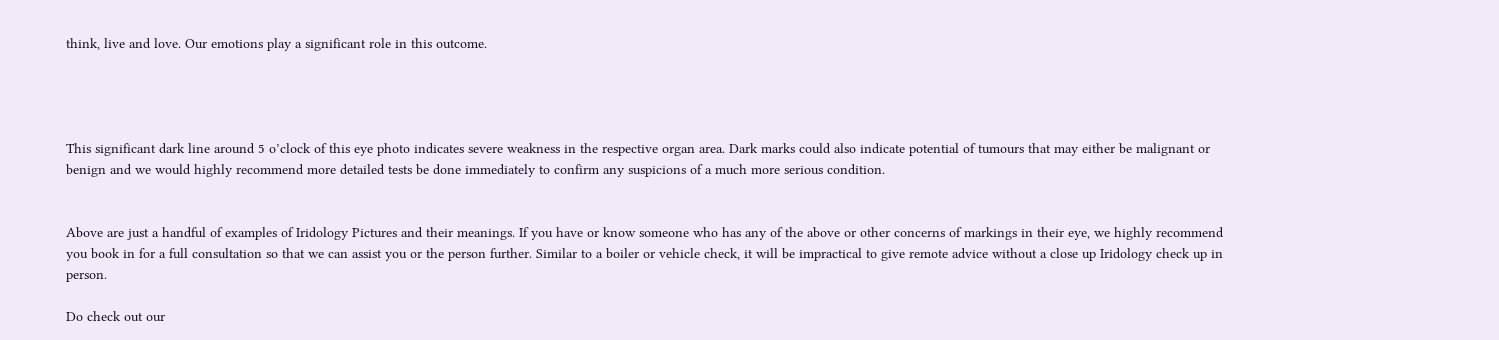think, live and love. Our emotions play a significant role in this outcome.




This significant dark line around 5 o’clock of this eye photo indicates severe weakness in the respective organ area. Dark marks could also indicate potential of tumours that may either be malignant or benign and we would highly recommend more detailed tests be done immediately to confirm any suspicions of a much more serious condition.


Above are just a handful of examples of Iridology Pictures and their meanings. If you have or know someone who has any of the above or other concerns of markings in their eye, we highly recommend you book in for a full consultation so that we can assist you or the person further. Similar to a boiler or vehicle check, it will be impractical to give remote advice without a close up Iridology check up in person.

Do check out our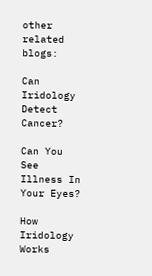other related blogs:

Can Iridology Detect Cancer?

Can You See Illness In Your Eyes?

How Iridology Works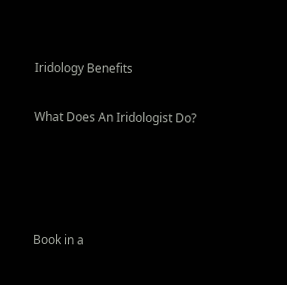Iridology Benefits

What Does An Iridologist Do?




Book in a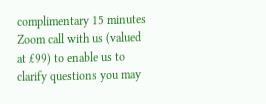complimentary 15 minutes Zoom call with us (valued at £99) to enable us to clarify questions you may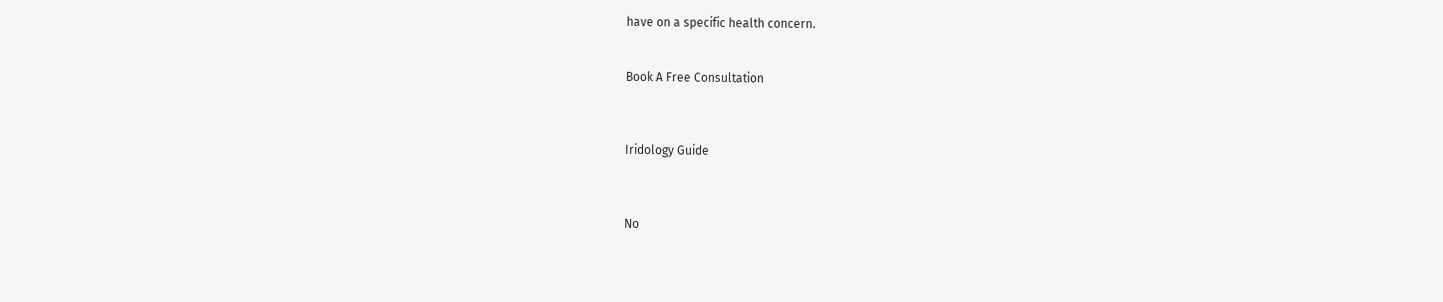have on a specific health concern.


Book A Free Consultation



Iridology Guide



No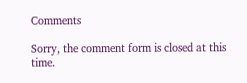Comments

Sorry, the comment form is closed at this time.